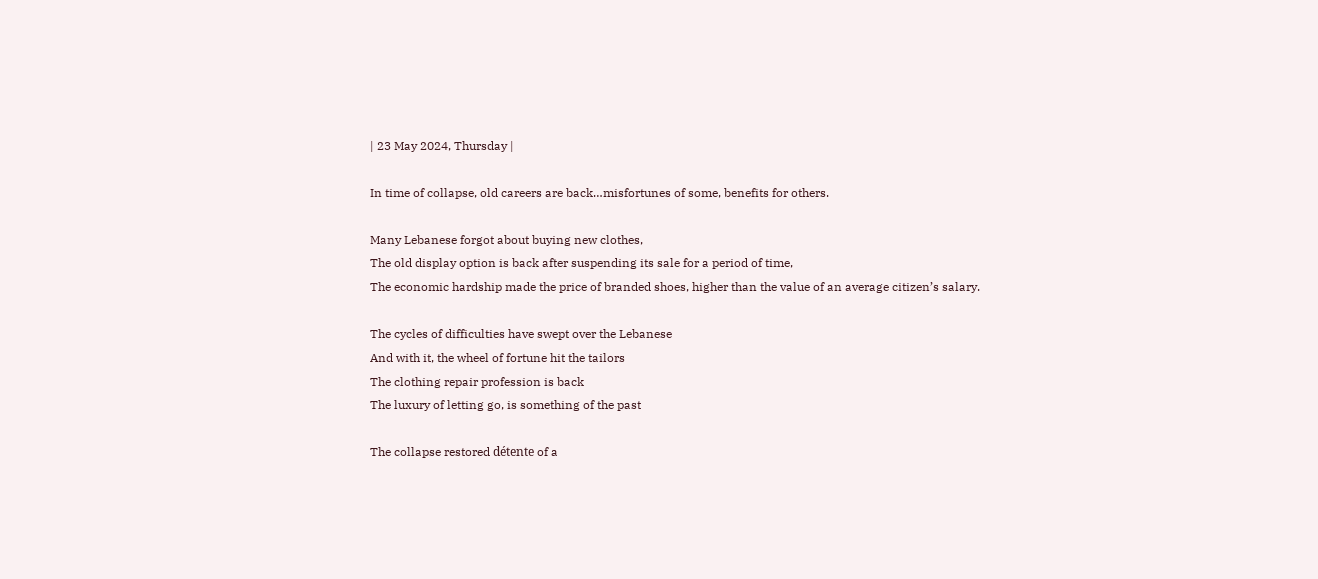| 23 May 2024, Thursday |

In time of collapse, old careers are back…misfortunes of some, benefits for others.

Many Lebanese forgot about buying new clothes,
The old display option is back after suspending its sale for a period of time,
The economic hardship made the price of branded shoes, higher than the value of an average citizen’s salary.

The cycles of difficulties have swept over the Lebanese
And with it, the wheel of fortune hit the tailors
The clothing repair profession is back
The luxury of letting go, is something of the past

The collapse restored détente of a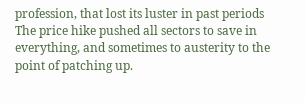profession, that lost its luster in past periods
The price hike pushed all sectors to save in everything, and sometimes to austerity to the point of patching up.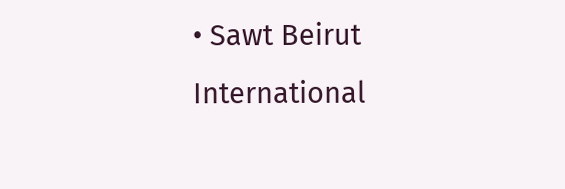• Sawt Beirut International